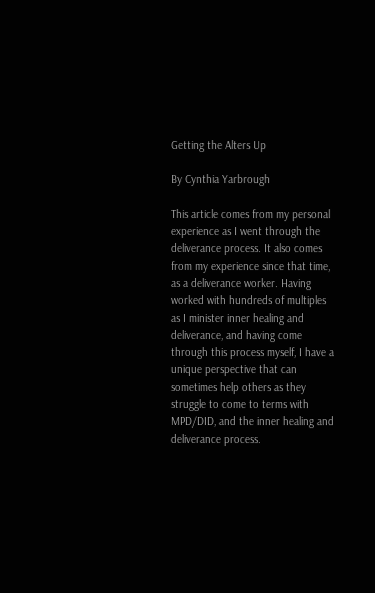Getting the Alters Up

By Cynthia Yarbrough

This article comes from my personal experience as I went through the deliverance process. It also comes from my experience since that time, as a deliverance worker. Having worked with hundreds of multiples as I minister inner healing and deliverance, and having come through this process myself, I have a unique perspective that can sometimes help others as they struggle to come to terms with MPD/DID, and the inner healing and deliverance process.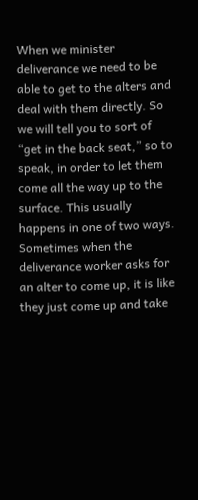When we minister deliverance we need to be able to get to the alters and deal with them directly. So we will tell you to sort of “get in the back seat,” so to speak, in order to let them come all the way up to the surface. This usually happens in one of two ways. Sometimes when the deliverance worker asks for an alter to come up, it is like they just come up and take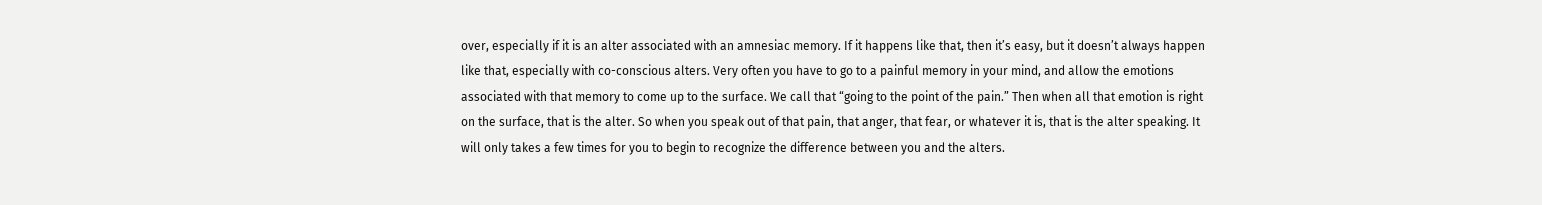over, especially if it is an alter associated with an amnesiac memory. If it happens like that, then it’s easy, but it doesn’t always happen like that, especially with co-conscious alters. Very often you have to go to a painful memory in your mind, and allow the emotions associated with that memory to come up to the surface. We call that “going to the point of the pain.” Then when all that emotion is right on the surface, that is the alter. So when you speak out of that pain, that anger, that fear, or whatever it is, that is the alter speaking. It will only takes a few times for you to begin to recognize the difference between you and the alters.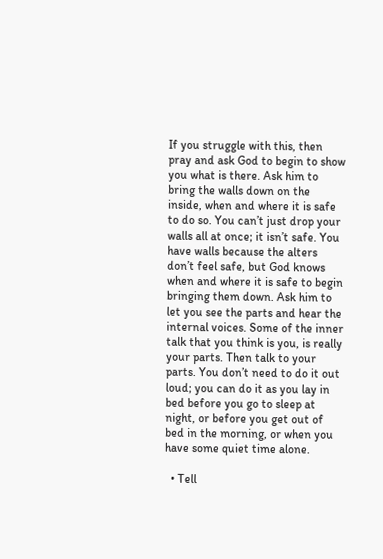If you struggle with this, then pray and ask God to begin to show you what is there. Ask him to bring the walls down on the inside, when and where it is safe to do so. You can’t just drop your walls all at once; it isn’t safe. You have walls because the alters don’t feel safe, but God knows when and where it is safe to begin bringing them down. Ask him to let you see the parts and hear the internal voices. Some of the inner talk that you think is you, is really your parts. Then talk to your parts. You don’t need to do it out loud; you can do it as you lay in bed before you go to sleep at night, or before you get out of bed in the morning, or when you have some quiet time alone.

  • Tell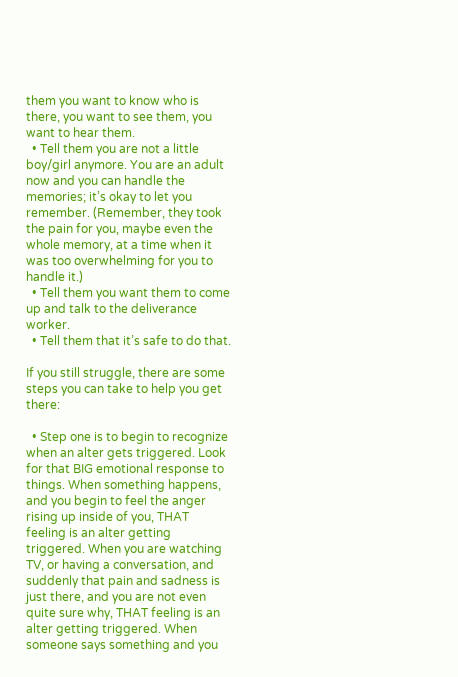them you want to know who is there, you want to see them, you want to hear them.
  • Tell them you are not a little boy/girl anymore. You are an adult now and you can handle the memories; it’s okay to let you remember. (Remember, they took the pain for you, maybe even the whole memory, at a time when it was too overwhelming for you to handle it.)
  • Tell them you want them to come up and talk to the deliverance worker.
  • Tell them that it’s safe to do that.

If you still struggle, there are some steps you can take to help you get there:

  • Step one is to begin to recognize when an alter gets triggered. Look for that BIG emotional response to things. When something happens, and you begin to feel the anger rising up inside of you, THAT feeling is an alter getting triggered. When you are watching TV, or having a conversation, and suddenly that pain and sadness is just there, and you are not even quite sure why, THAT feeling is an alter getting triggered. When someone says something and you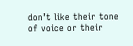don’t like their tone of voice or their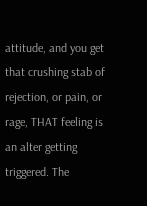attitude, and you get that crushing stab of rejection, or pain, or rage, THAT feeling is an alter getting triggered. The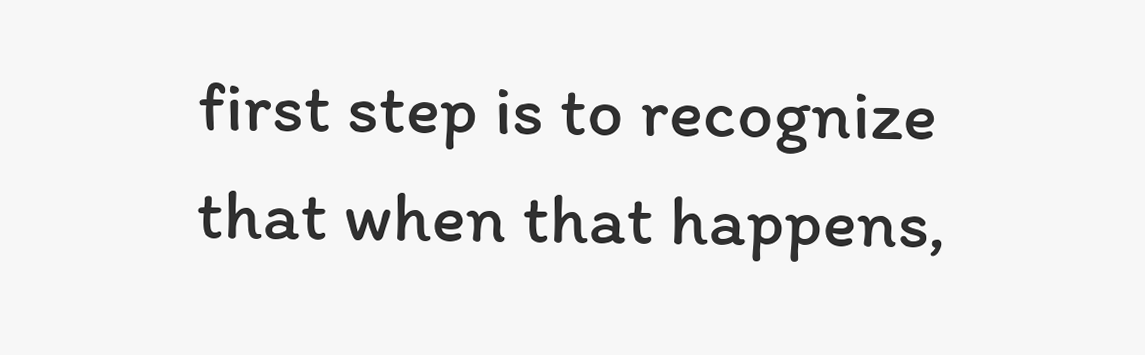first step is to recognize that when that happens,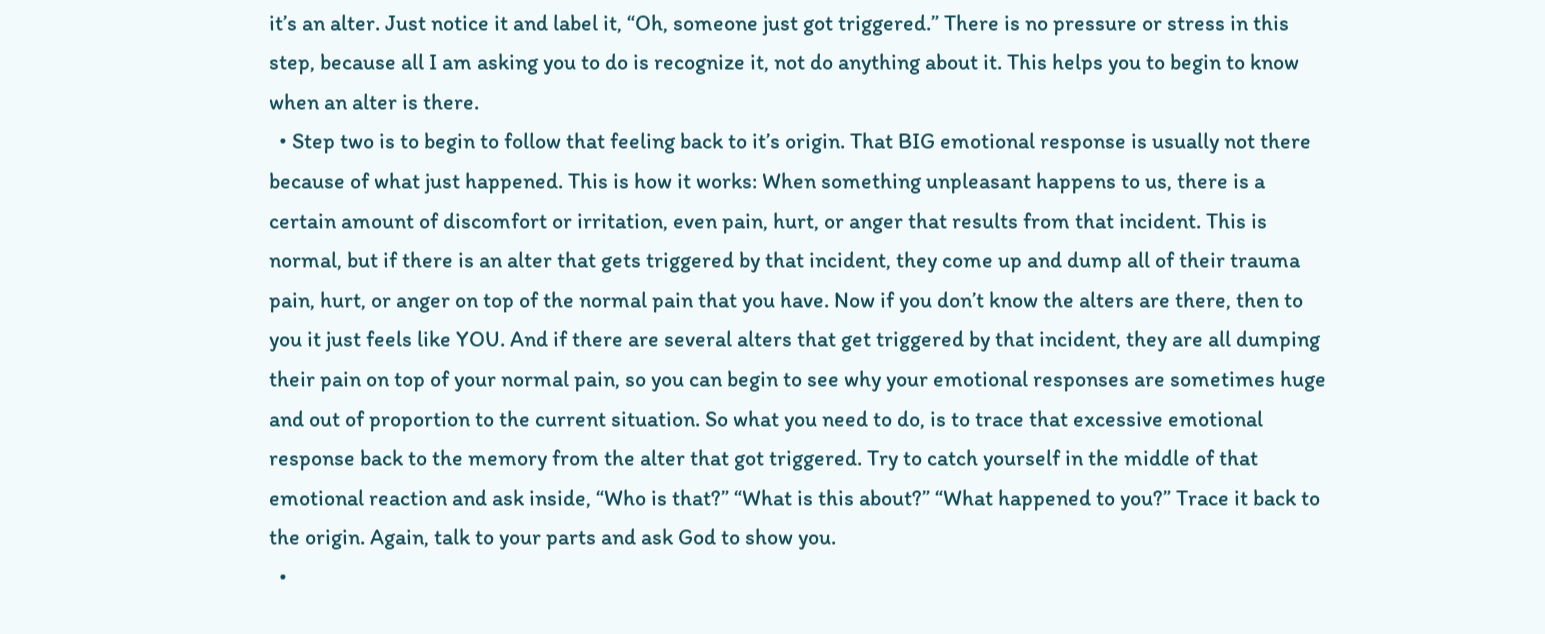it’s an alter. Just notice it and label it, “Oh, someone just got triggered.” There is no pressure or stress in this step, because all I am asking you to do is recognize it, not do anything about it. This helps you to begin to know when an alter is there.
  • Step two is to begin to follow that feeling back to it’s origin. That BIG emotional response is usually not there because of what just happened. This is how it works: When something unpleasant happens to us, there is a certain amount of discomfort or irritation, even pain, hurt, or anger that results from that incident. This is normal, but if there is an alter that gets triggered by that incident, they come up and dump all of their trauma pain, hurt, or anger on top of the normal pain that you have. Now if you don’t know the alters are there, then to you it just feels like YOU. And if there are several alters that get triggered by that incident, they are all dumping their pain on top of your normal pain, so you can begin to see why your emotional responses are sometimes huge and out of proportion to the current situation. So what you need to do, is to trace that excessive emotional response back to the memory from the alter that got triggered. Try to catch yourself in the middle of that emotional reaction and ask inside, “Who is that?” “What is this about?” “What happened to you?” Trace it back to the origin. Again, talk to your parts and ask God to show you.
  •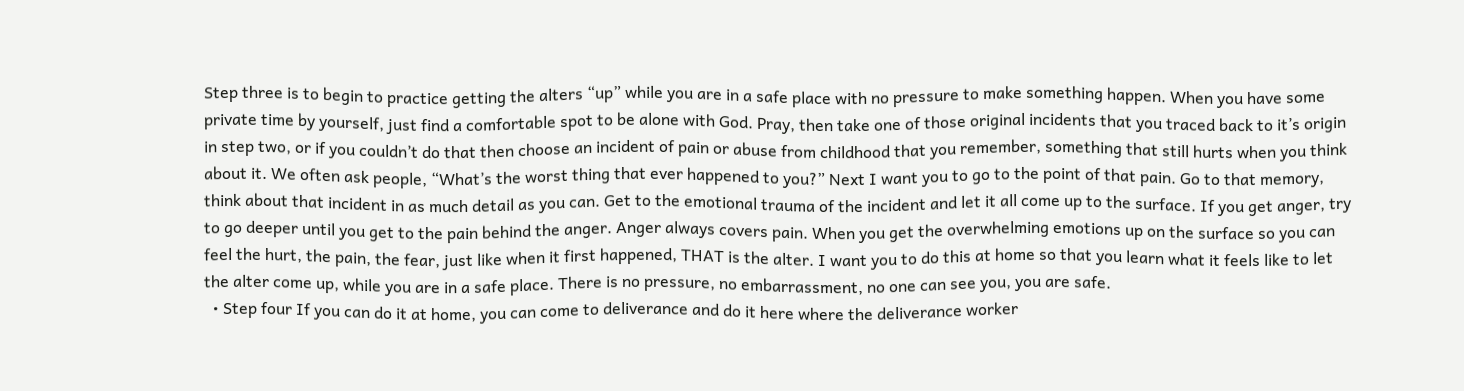Step three is to begin to practice getting the alters “up” while you are in a safe place with no pressure to make something happen. When you have some private time by yourself, just find a comfortable spot to be alone with God. Pray, then take one of those original incidents that you traced back to it’s origin in step two, or if you couldn’t do that then choose an incident of pain or abuse from childhood that you remember, something that still hurts when you think about it. We often ask people, “What’s the worst thing that ever happened to you?” Next I want you to go to the point of that pain. Go to that memory, think about that incident in as much detail as you can. Get to the emotional trauma of the incident and let it all come up to the surface. If you get anger, try to go deeper until you get to the pain behind the anger. Anger always covers pain. When you get the overwhelming emotions up on the surface so you can feel the hurt, the pain, the fear, just like when it first happened, THAT is the alter. I want you to do this at home so that you learn what it feels like to let the alter come up, while you are in a safe place. There is no pressure, no embarrassment, no one can see you, you are safe.
  • Step four If you can do it at home, you can come to deliverance and do it here where the deliverance worker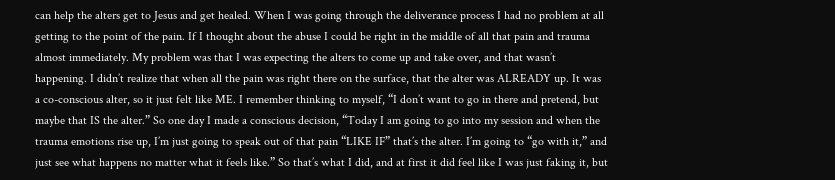can help the alters get to Jesus and get healed. When I was going through the deliverance process I had no problem at all getting to the point of the pain. If I thought about the abuse I could be right in the middle of all that pain and trauma almost immediately. My problem was that I was expecting the alters to come up and take over, and that wasn’t happening. I didn’t realize that when all the pain was right there on the surface, that the alter was ALREADY up. It was a co-conscious alter, so it just felt like ME. I remember thinking to myself, “I don’t want to go in there and pretend, but maybe that IS the alter.” So one day I made a conscious decision, “Today I am going to go into my session and when the trauma emotions rise up, I’m just going to speak out of that pain “LIKE IF” that’s the alter. I’m going to “go with it,” and just see what happens no matter what it feels like.” So that’s what I did, and at first it did feel like I was just faking it, but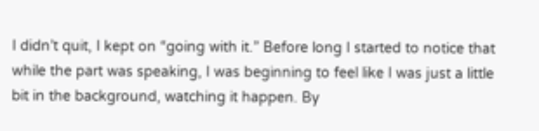I didn’t quit, I kept on “going with it.” Before long I started to notice that while the part was speaking, I was beginning to feel like I was just a little bit in the background, watching it happen. By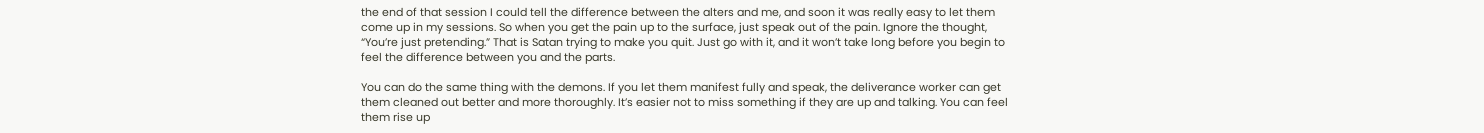the end of that session I could tell the difference between the alters and me, and soon it was really easy to let them come up in my sessions. So when you get the pain up to the surface, just speak out of the pain. Ignore the thought, “You’re just pretending.” That is Satan trying to make you quit. Just go with it, and it won’t take long before you begin to feel the difference between you and the parts.

You can do the same thing with the demons. If you let them manifest fully and speak, the deliverance worker can get them cleaned out better and more thoroughly. It’s easier not to miss something if they are up and talking. You can feel them rise up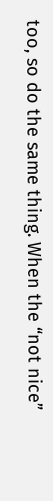too, so do the same thing. When the “not nice”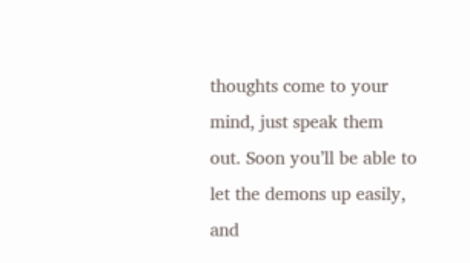thoughts come to your mind, just speak them out. Soon you’ll be able to let the demons up easily, and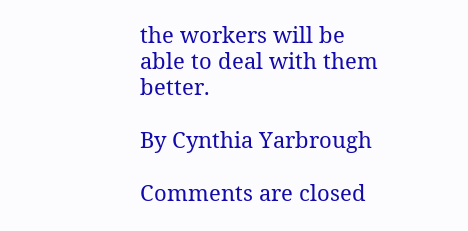the workers will be able to deal with them better.

By Cynthia Yarbrough

Comments are closed